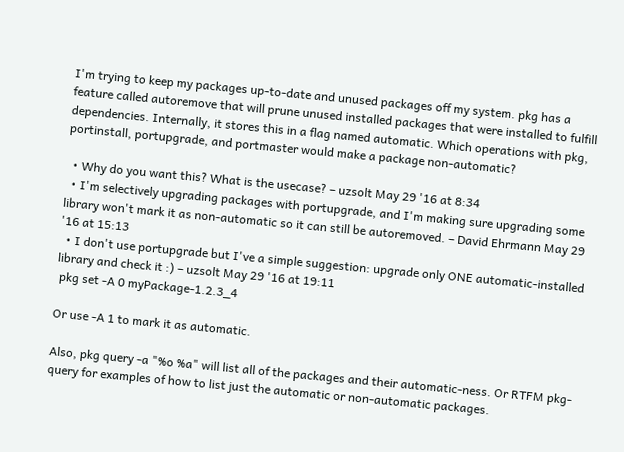I'm trying to keep my packages up-to-date and unused packages off my system. pkg has a feature called autoremove that will prune unused installed packages that were installed to fulfill dependencies. Internally, it stores this in a flag named automatic. Which operations with pkg, portinstall, portupgrade, and portmaster would make a package non-automatic?

  • Why do you want this? What is the usecase? – uzsolt May 29 '16 at 8:34
  • I'm selectively upgrading packages with portupgrade, and I'm making sure upgrading some library won't mark it as non-automatic so it can still be autoremoved. – David Ehrmann May 29 '16 at 15:13
  • I don't use portupgrade but I've a simple suggestion: upgrade only ONE automatic-installed library and check it :) – uzsolt May 29 '16 at 19:11
 pkg set -A 0 myPackage-1.2.3_4

Or use -A 1 to mark it as automatic.

Also, pkg query -a "%o %a" will list all of the packages and their automatic-ness. Or RTFM pkg-query for examples of how to list just the automatic or non-automatic packages.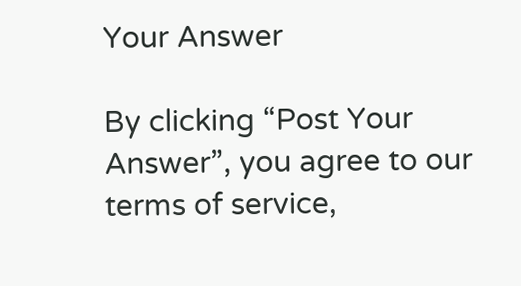Your Answer

By clicking “Post Your Answer”, you agree to our terms of service,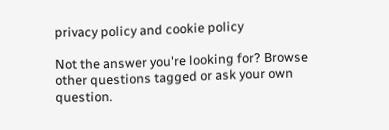privacy policy and cookie policy

Not the answer you're looking for? Browse other questions tagged or ask your own question.